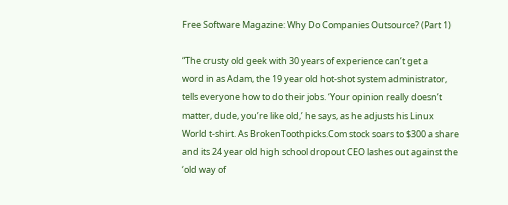Free Software Magazine: Why Do Companies Outsource? (Part 1)

“The crusty old geek with 30 years of experience can’t get a
word in as Adam, the 19 year old hot-shot system administrator,
tells everyone how to do their jobs. ‘Your opinion really doesn’t
matter, dude, you’re like old,’ he says, as he adjusts his Linux
World t-shirt. As BrokenToothpicks.Com stock soars to $300 a share
and its 24 year old high school dropout CEO lashes out against the
‘old way of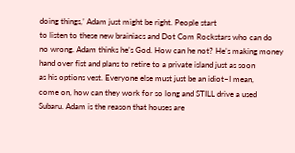doing things,’ Adam just might be right. People start
to listen to these new brainiacs and Dot Com Rockstars who can do
no wrong. Adam thinks he’s God. How can he not? He’s making money
hand over fist and plans to retire to a private island just as soon
as his options vest. Everyone else must just be an idiot–I mean,
come on, how can they work for so long and STILL drive a used
Subaru. Adam is the reason that houses are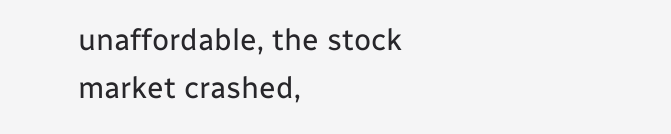unaffordable, the stock
market crashed,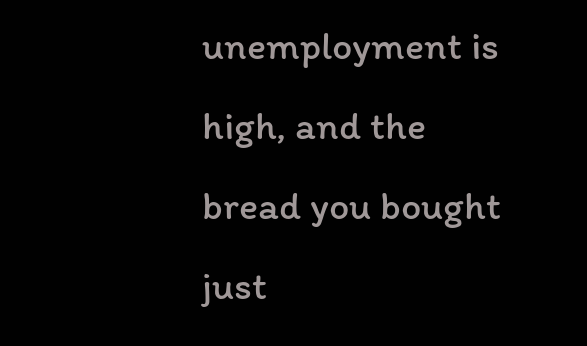unemployment is high, and the bread you bought just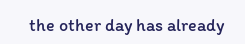the other day has already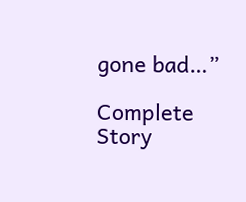gone bad…”

Complete Story